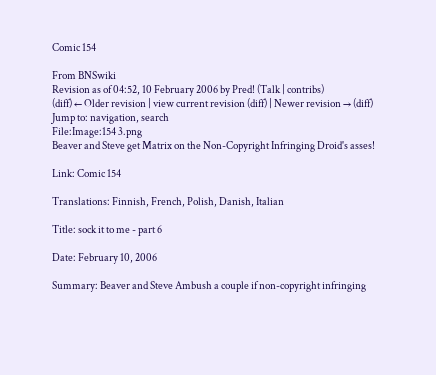Comic 154

From BNSwiki
Revision as of 04:52, 10 February 2006 by Pred! (Talk | contribs)
(diff) ← Older revision | view current revision (diff) | Newer revision → (diff)
Jump to: navigation, search
File:Image:154 3.png
Beaver and Steve get Matrix on the Non-Copyright Infringing Droid's asses!

Link: Comic 154

Translations: Finnish, French, Polish, Danish, Italian

Title: sock it to me - part 6

Date: February 10, 2006

Summary: Beaver and Steve Ambush a couple if non-copyright infringing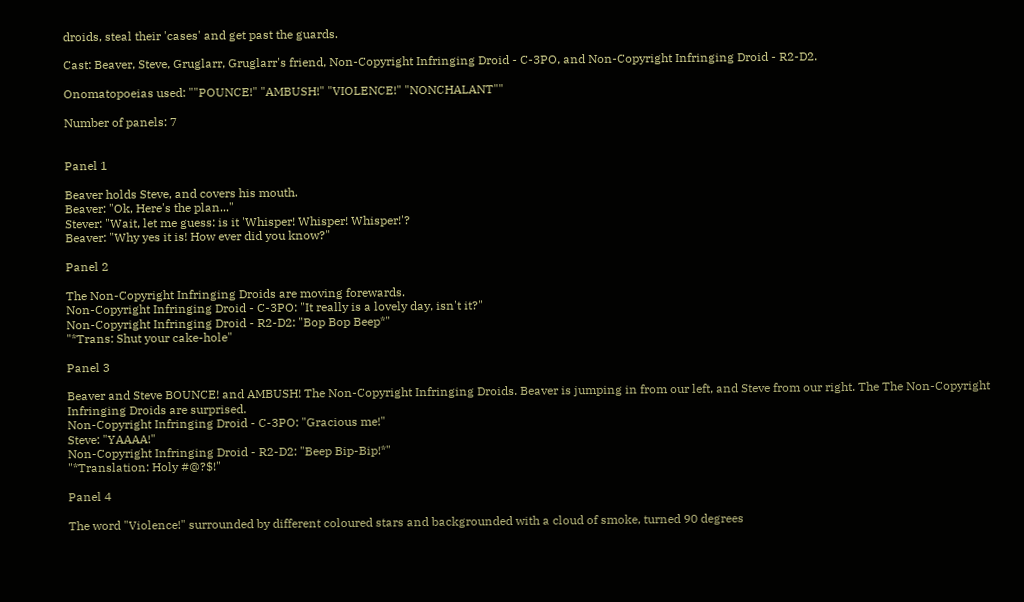droids, steal their 'cases' and get past the guards.

Cast: Beaver, Steve, Gruglarr, Gruglarr's friend, Non-Copyright Infringing Droid - C-3PO, and Non-Copyright Infringing Droid - R2-D2.

Onomatopoeias used: ""POUNCE!" "AMBUSH!" "VIOLENCE!" "NONCHALANT""

Number of panels: 7


Panel 1

Beaver holds Steve, and covers his mouth.
Beaver: "Ok, Here's the plan..."
Stever: "Wait, let me guess: is it 'Whisper! Whisper! Whisper!'?
Beaver: "Why yes it is! How ever did you know?"

Panel 2

The Non-Copyright Infringing Droids are moving forewards.
Non-Copyright Infringing Droid - C-3PO: "It really is a lovely day, isn't it?"
Non-Copyright Infringing Droid - R2-D2: "Bop Bop Beep*"
"*Trans: Shut your cake-hole"

Panel 3

Beaver and Steve BOUNCE! and AMBUSH! The Non-Copyright Infringing Droids. Beaver is jumping in from our left, and Steve from our right. The The Non-Copyright Infringing Droids are surprised.
Non-Copyright Infringing Droid - C-3PO: "Gracious me!"
Steve: "YAAAA!"
Non-Copyright Infringing Droid - R2-D2: "Beep Bip-Bip!*"
"*Translation: Holy #@?$!"

Panel 4

The word "Violence!" surrounded by different coloured stars and backgrounded with a cloud of smoke, turned 90 degrees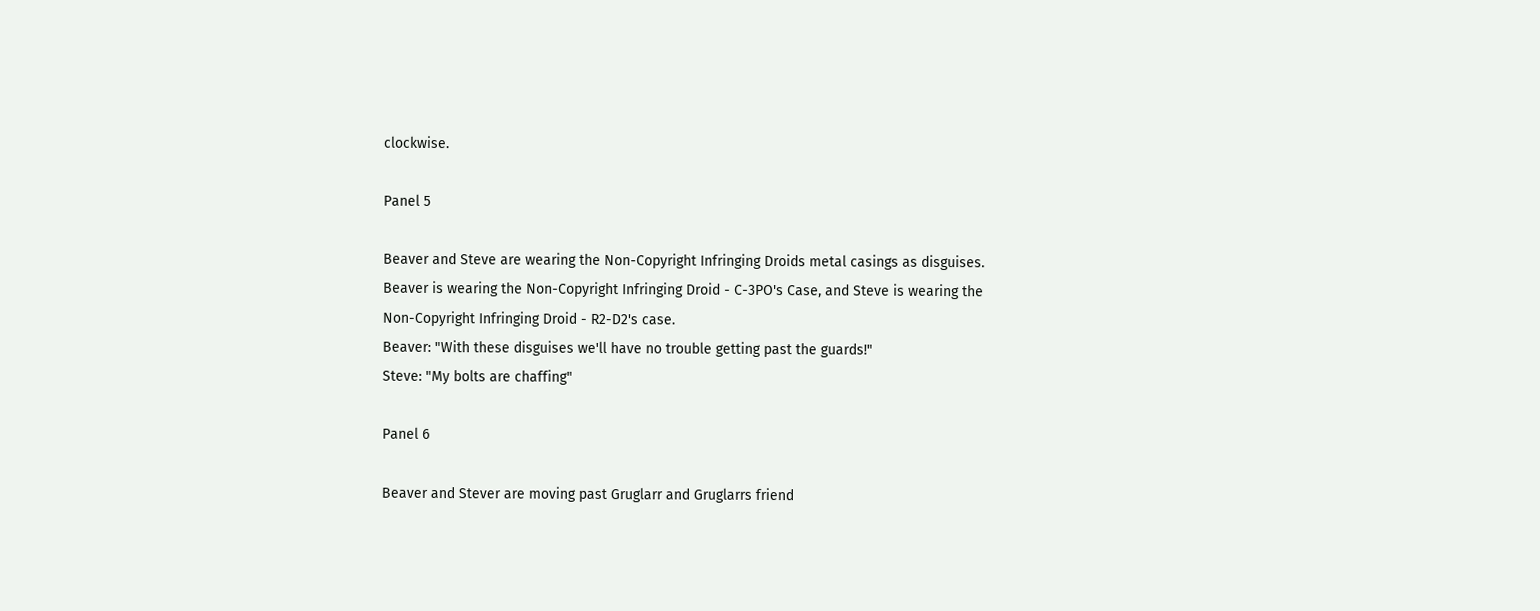clockwise.

Panel 5

Beaver and Steve are wearing the Non-Copyright Infringing Droids metal casings as disguises. Beaver is wearing the Non-Copyright Infringing Droid - C-3PO's Case, and Steve is wearing the Non-Copyright Infringing Droid - R2-D2's case.
Beaver: "With these disguises we'll have no trouble getting past the guards!"
Steve: "My bolts are chaffing"

Panel 6

Beaver and Stever are moving past Gruglarr and Gruglarrs friend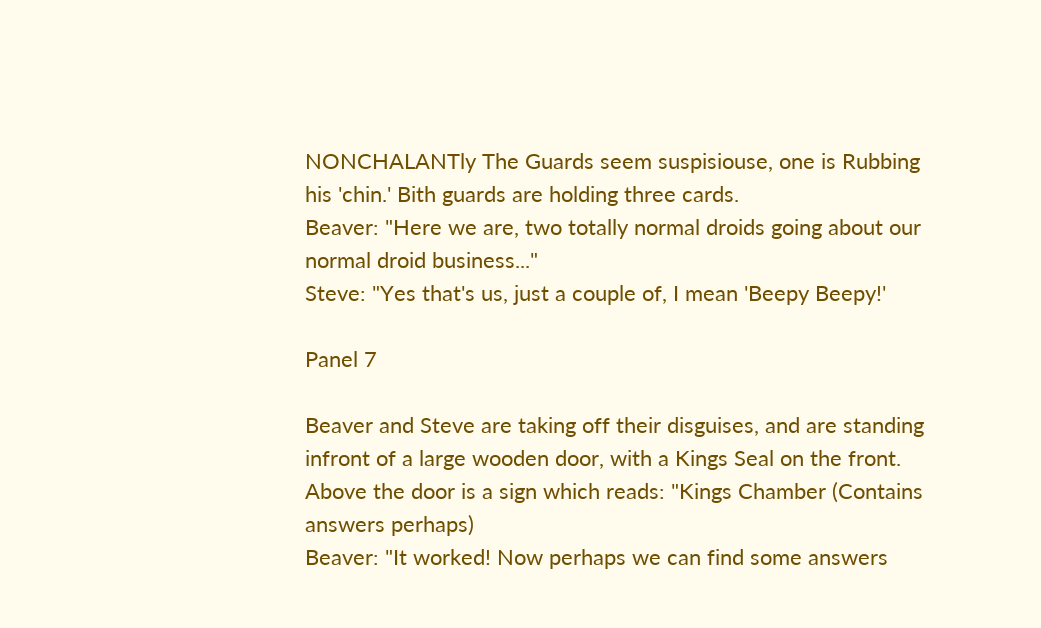NONCHALANTly The Guards seem suspisiouse, one is Rubbing his 'chin.' Bith guards are holding three cards.
Beaver: "Here we are, two totally normal droids going about our normal droid business..."
Steve: "Yes that's us, just a couple of, I mean 'Beepy Beepy!'

Panel 7

Beaver and Steve are taking off their disguises, and are standing infront of a large wooden door, with a Kings Seal on the front. Above the door is a sign which reads: "Kings Chamber (Contains answers perhaps)
Beaver: "It worked! Now perhaps we can find some answers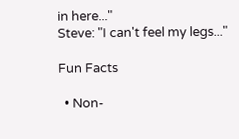in here..."
Steve: "I can't feel my legs..."

Fun Facts

  • Non-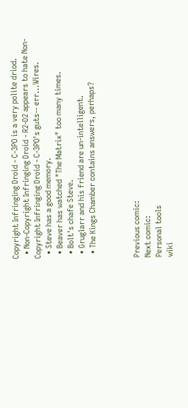Copyright Infringing Droid - C-3PO is a very polite driod.
  • Non-Copyright Infringing Droid - R2-D2 appears to hate Non-Copyright Infringing Droid - C-3PO's guts-- err...Wires.
  • Steve has a good memory.
  • Beaver has watched "The Matrix" too many times.
  • Bolt's chafe Steve.
  • Gruglarr and his friend are un-intelligent.
  • The Kings Chamber contains answers, perhaps?



Previous comic:
Next comic:
Personal tools
wiki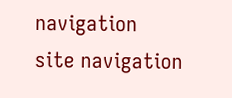navigation
site navigation